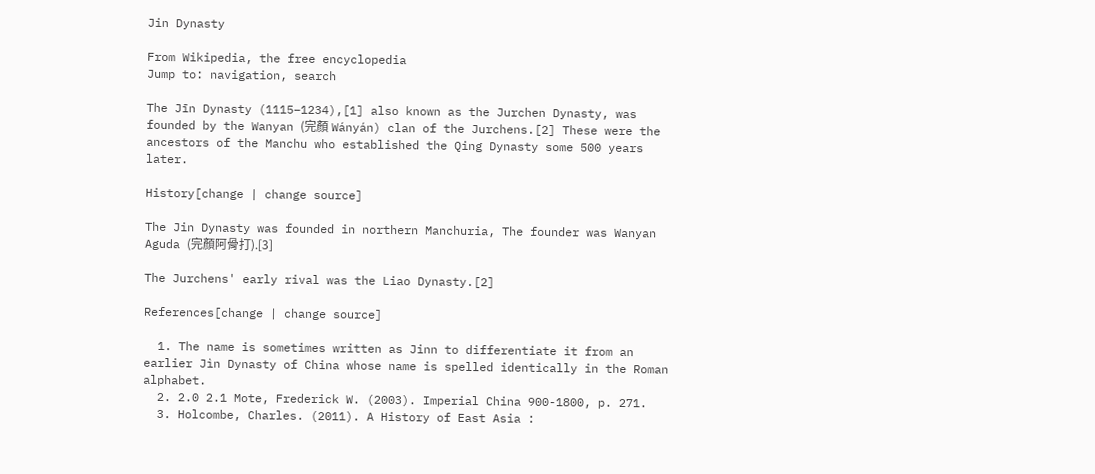Jin Dynasty

From Wikipedia, the free encyclopedia
Jump to: navigation, search

The Jīn Dynasty (1115–1234),[1] also known as the Jurchen Dynasty, was founded by the Wanyan (完顏 Wányán) clan of the Jurchens.[2] These were the ancestors of the Manchu who established the Qing Dynasty some 500 years later.

History[change | change source]

The Jin Dynasty was founded in northern Manchuria, The founder was Wanyan Aguda (完顏阿骨打).[3]

The Jurchens' early rival was the Liao Dynasty.[2]

References[change | change source]

  1. The name is sometimes written as Jinn to differentiate it from an earlier Jìn Dynasty of China whose name is spelled identically in the Roman alphabet.
  2. 2.0 2.1 Mote, Frederick W. (2003). Imperial China 900-1800, p. 271.
  3. Holcombe, Charles. (2011). A History of East Asia :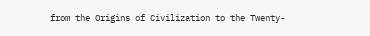from the Origins of Civilization to the Twenty-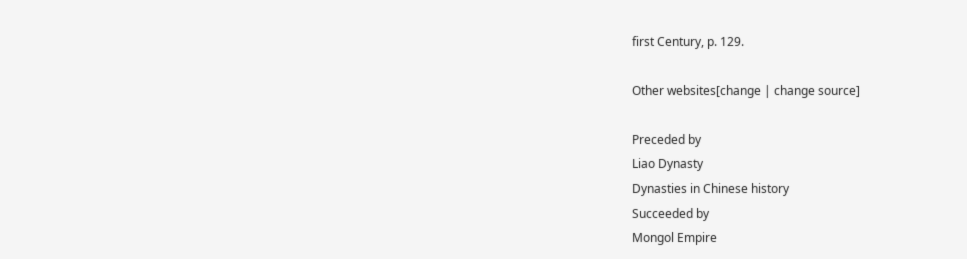first Century, p. 129.

Other websites[change | change source]

Preceded by
Liao Dynasty
Dynasties in Chinese history
Succeeded by
Mongol Empire